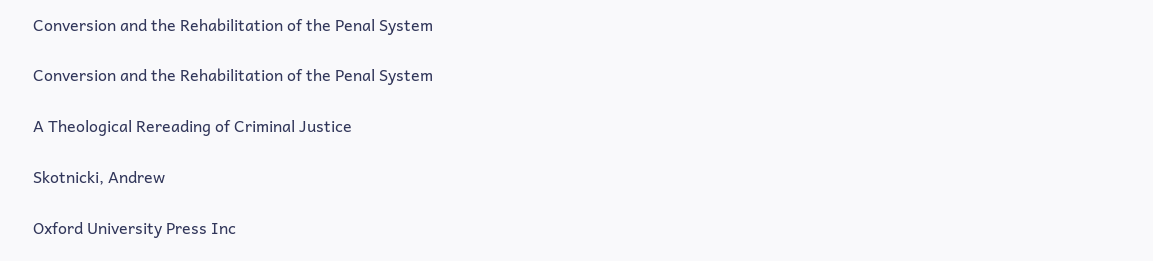Conversion and the Rehabilitation of the Penal System

Conversion and the Rehabilitation of the Penal System

A Theological Rereading of Criminal Justice

Skotnicki, Andrew

Oxford University Press Inc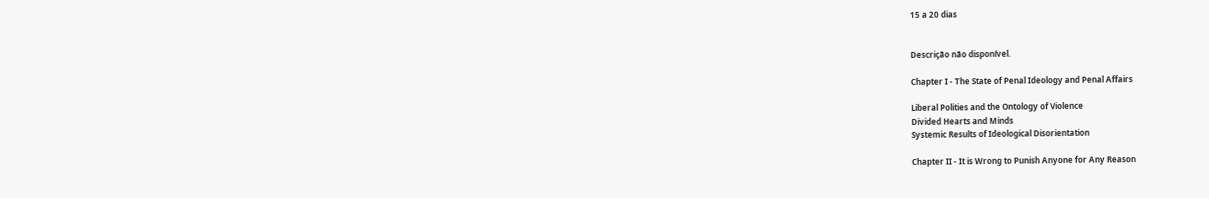15 a 20 dias


Descrição não disponível.

Chapter I - The State of Penal Ideology and Penal Affairs

Liberal Polities and the Ontology of Violence
Divided Hearts and Minds
Systemic Results of Ideological Disorientation

Chapter II - It is Wrong to Punish Anyone for Any Reason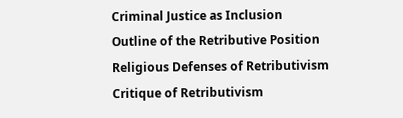Criminal Justice as Inclusion
Outline of the Retributive Position
Religious Defenses of Retributivism
Critique of Retributivism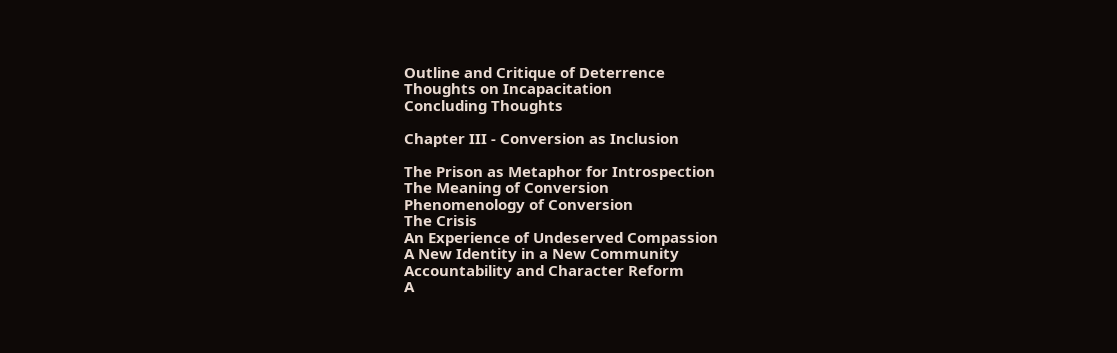Outline and Critique of Deterrence
Thoughts on Incapacitation
Concluding Thoughts

Chapter III - Conversion as Inclusion

The Prison as Metaphor for Introspection
The Meaning of Conversion
Phenomenology of Conversion
The Crisis
An Experience of Undeserved Compassion
A New Identity in a New Community
Accountability and Character Reform
A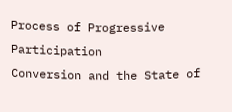Process of Progressive Participation
Conversion and the State of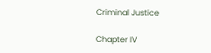Criminal Justice

Chapter IV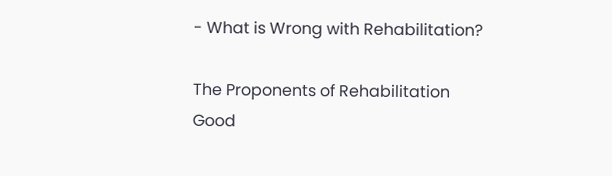- What is Wrong with Rehabilitation?

The Proponents of Rehabilitation
Good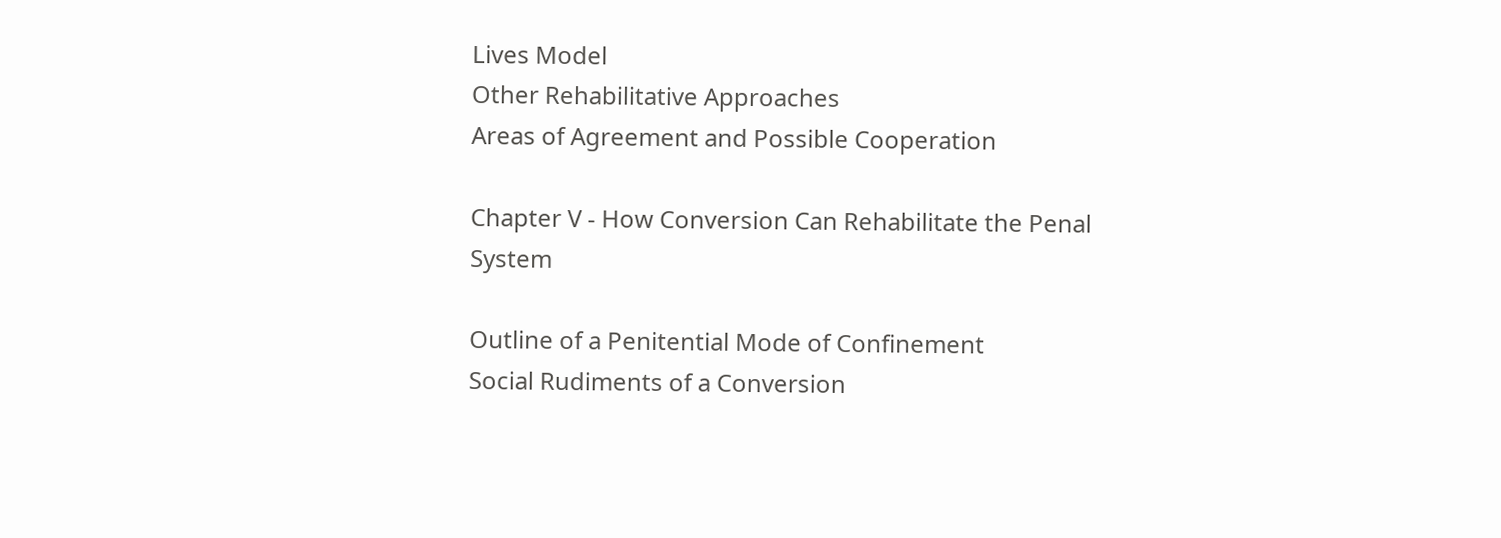Lives Model
Other Rehabilitative Approaches
Areas of Agreement and Possible Cooperation

Chapter V - How Conversion Can Rehabilitate the Penal System

Outline of a Penitential Mode of Confinement
Social Rudiments of a Conversion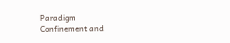Paradigm
Confinement and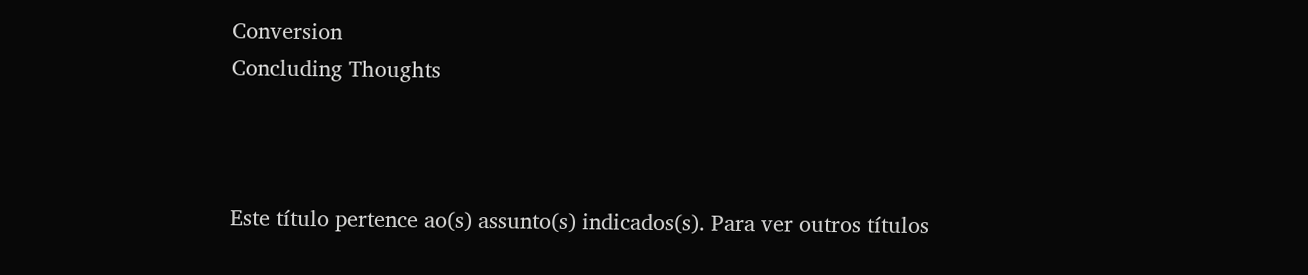Conversion
Concluding Thoughts



Este título pertence ao(s) assunto(s) indicados(s). Para ver outros títulos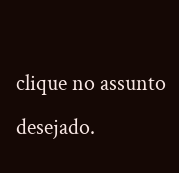clique no assunto desejado.